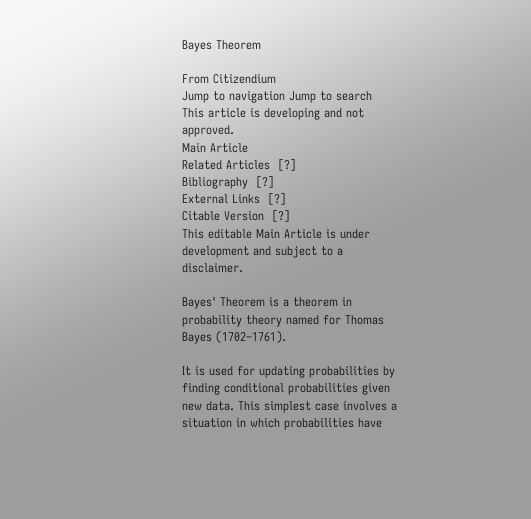Bayes Theorem

From Citizendium
Jump to navigation Jump to search
This article is developing and not approved.
Main Article
Related Articles  [?]
Bibliography  [?]
External Links  [?]
Citable Version  [?]
This editable Main Article is under development and subject to a disclaimer.

Bayes' Theorem is a theorem in probability theory named for Thomas Bayes (1702–1761).

It is used for updating probabilities by finding conditional probabilities given new data. This simplest case involves a situation in which probabilities have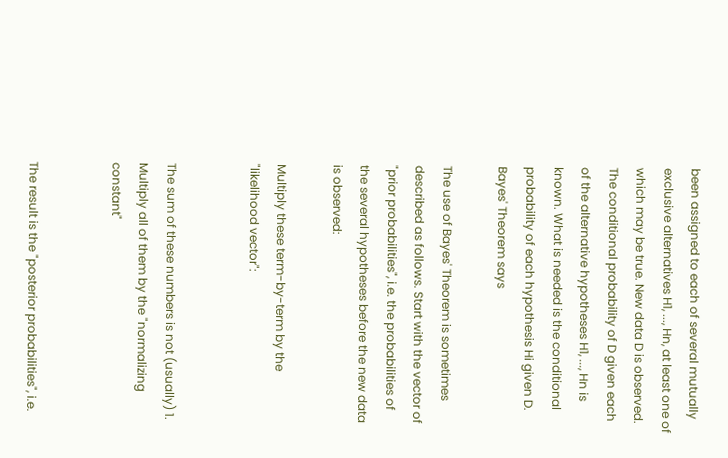been assigned to each of several mutually exclusive alternatives H1, ..., Hn, at least one of which may be true. New data D is observed. The conditional probability of D given each of the alternative hypotheses H1, ..., Hn is known. What is needed is the conditional probability of each hypothesis Hi given D. Bayes' Theorem says

The use of Bayes' Theorem is sometimes described as follows. Start with the vector of "prior probabilities", i.e. the probabilities of the several hypotheses before the new data is observed:

Multiply these term-by-term by the "likelihood vector":


The sum of these numbers is not (usually) 1. Multiply all of them by the "normalizing constant"


The result is the "posterior probabilities", i.e.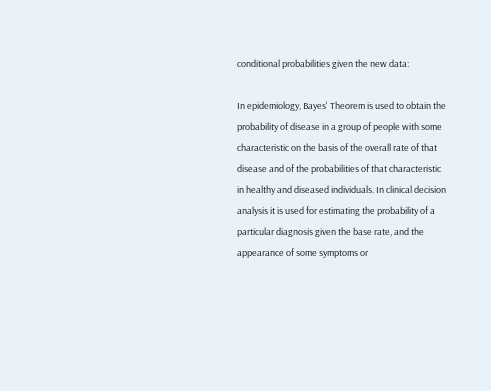conditional probabilities given the new data:

In epidemiology, Bayes' Theorem is used to obtain the probability of disease in a group of people with some characteristic on the basis of the overall rate of that disease and of the probabilities of that characteristic in healthy and diseased individuals. In clinical decision analysis it is used for estimating the probability of a particular diagnosis given the base rate, and the appearance of some symptoms or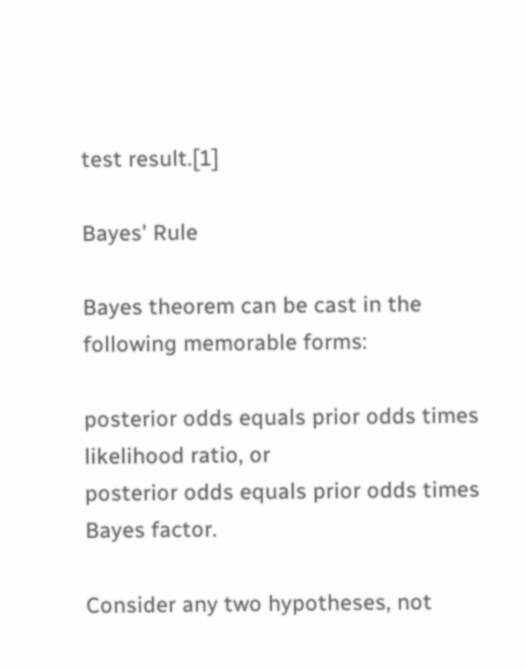test result.[1]

Bayes' Rule

Bayes theorem can be cast in the following memorable forms:

posterior odds equals prior odds times likelihood ratio, or
posterior odds equals prior odds times Bayes factor.

Consider any two hypotheses, not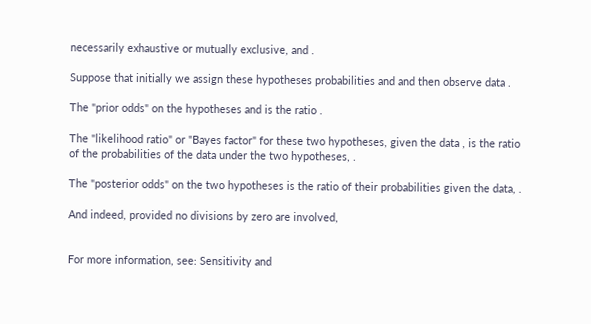necessarily exhaustive or mutually exclusive, and .

Suppose that initially we assign these hypotheses probabilities and and then observe data .

The "prior odds" on the hypotheses and is the ratio .

The "likelihood ratio" or "Bayes factor" for these two hypotheses, given the data , is the ratio of the probabilities of the data under the two hypotheses, .

The "posterior odds" on the two hypotheses is the ratio of their probabilities given the data, .

And indeed, provided no divisions by zero are involved,


For more information, see: Sensitivity and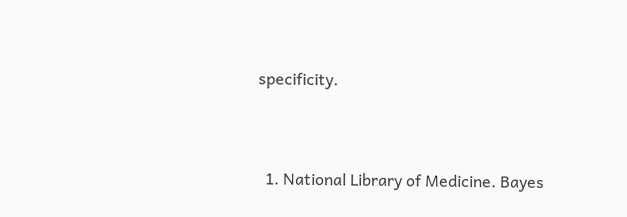specificity.


  1. National Library of Medicine. Bayes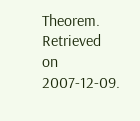Theorem. Retrieved on 2007-12-09.